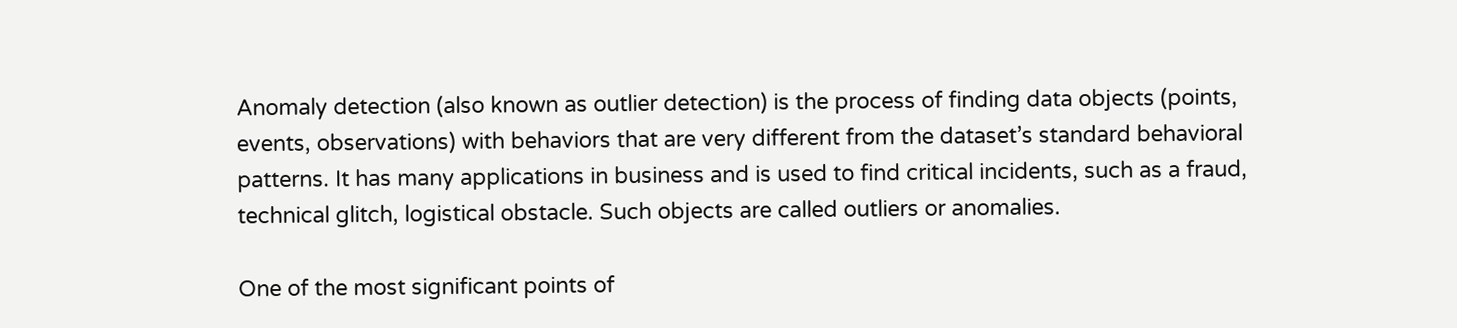Anomaly detection (also known as outlier detection) is the process of finding data objects (points, events, observations) with behaviors that are very different from the dataset’s standard behavioral patterns. It has many applications in business and is used to find critical incidents, such as a fraud, technical glitch, logistical obstacle. Such objects are called outliers or anomalies.

One of the most significant points of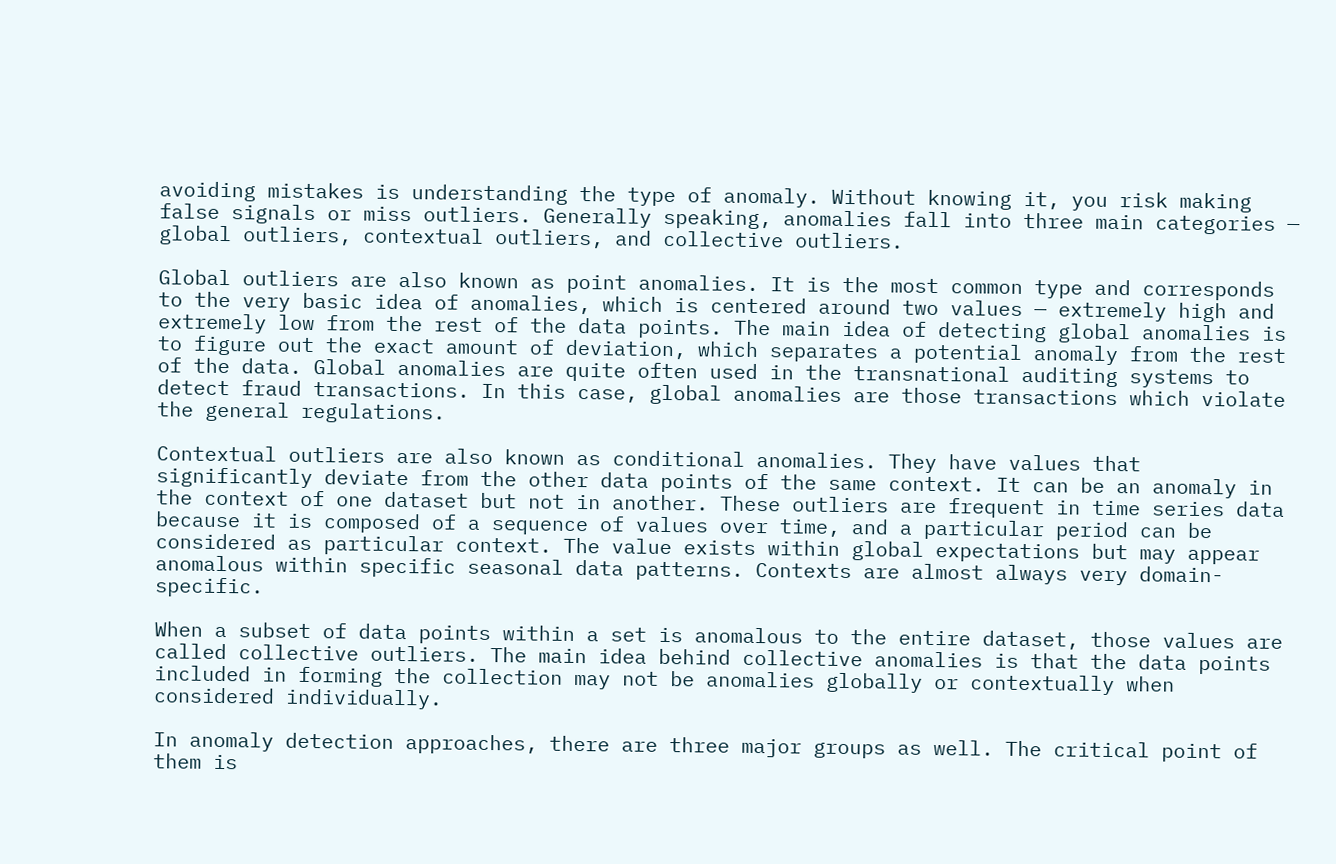avoiding mistakes is understanding the type of anomaly. Without knowing it, you risk making false signals or miss outliers. Generally speaking, anomalies fall into three main categories — global outliers, contextual outliers, and collective outliers.

Global outliers are also known as point anomalies. It is the most common type and corresponds to the very basic idea of anomalies, which is centered around two values — extremely high and extremely low from the rest of the data points. The main idea of detecting global anomalies is to figure out the exact amount of deviation, which separates a potential anomaly from the rest of the data. Global anomalies are quite often used in the transnational auditing systems to detect fraud transactions. In this case, global anomalies are those transactions which violate the general regulations.

Contextual outliers are also known as conditional anomalies. They have values that significantly deviate from the other data points of the same context. It can be an anomaly in the context of one dataset but not in another. These outliers are frequent in time series data because it is composed of a sequence of values over time, and a particular period can be considered as particular context. The value exists within global expectations but may appear anomalous within specific seasonal data patterns. Contexts are almost always very domain-specific.

When a subset of data points within a set is anomalous to the entire dataset, those values are called collective outliers. The main idea behind collective anomalies is that the data points included in forming the collection may not be anomalies globally or contextually when considered individually.

In anomaly detection approaches, there are three major groups as well. The critical point of them is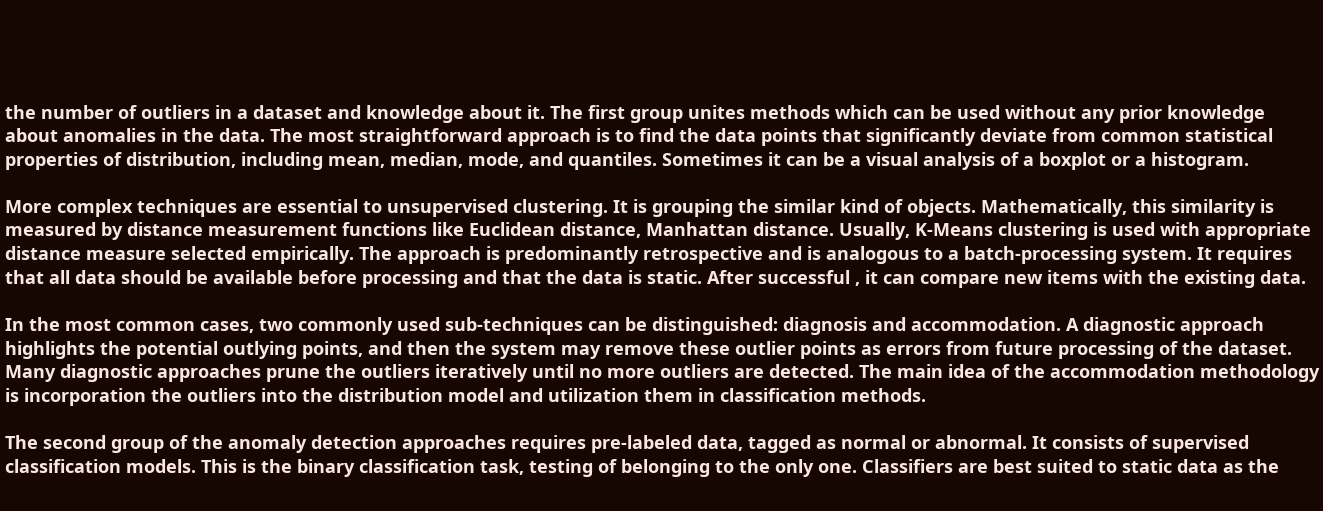the number of outliers in a dataset and knowledge about it. The first group unites methods which can be used without any prior knowledge about anomalies in the data. The most straightforward approach is to find the data points that significantly deviate from common statistical properties of distribution, including mean, median, mode, and quantiles. Sometimes it can be a visual analysis of a boxplot or a histogram.

More complex techniques are essential to unsupervised clustering. It is grouping the similar kind of objects. Mathematically, this similarity is measured by distance measurement functions like Euclidean distance, Manhattan distance. Usually, K-Means clustering is used with appropriate distance measure selected empirically. The approach is predominantly retrospective and is analogous to a batch-processing system. It requires that all data should be available before processing and that the data is static. After successful , it can compare new items with the existing data.

In the most common cases, two commonly used sub-techniques can be distinguished: diagnosis and accommodation. A diagnostic approach highlights the potential outlying points, and then the system may remove these outlier points as errors from future processing of the dataset. Many diagnostic approaches prune the outliers iteratively until no more outliers are detected. The main idea of the accommodation methodology is incorporation the outliers into the distribution model and utilization them in classification methods.

The second group of the anomaly detection approaches requires pre-labeled data, tagged as normal or abnormal. It consists of supervised classification models. This is the binary classification task, testing of belonging to the only one. Classifiers are best suited to static data as the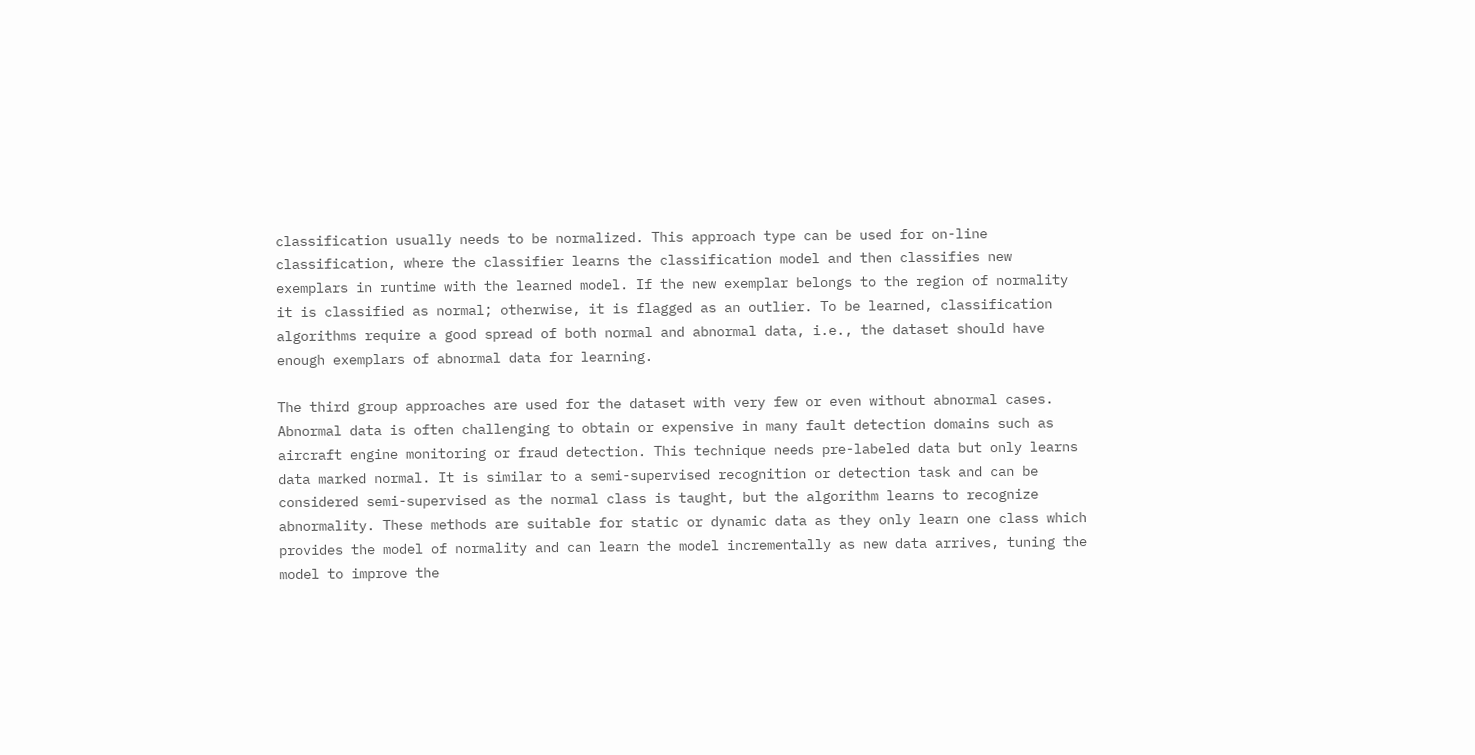classification usually needs to be normalized. This approach type can be used for on-line classification, where the classifier learns the classification model and then classifies new exemplars in runtime with the learned model. If the new exemplar belongs to the region of normality it is classified as normal; otherwise, it is flagged as an outlier. To be learned, classification algorithms require a good spread of both normal and abnormal data, i.e., the dataset should have enough exemplars of abnormal data for learning.

The third group approaches are used for the dataset with very few or even without abnormal cases. Abnormal data is often challenging to obtain or expensive in many fault detection domains such as aircraft engine monitoring or fraud detection. This technique needs pre-labeled data but only learns data marked normal. It is similar to a semi-supervised recognition or detection task and can be considered semi-supervised as the normal class is taught, but the algorithm learns to recognize abnormality. These methods are suitable for static or dynamic data as they only learn one class which provides the model of normality and can learn the model incrementally as new data arrives, tuning the model to improve the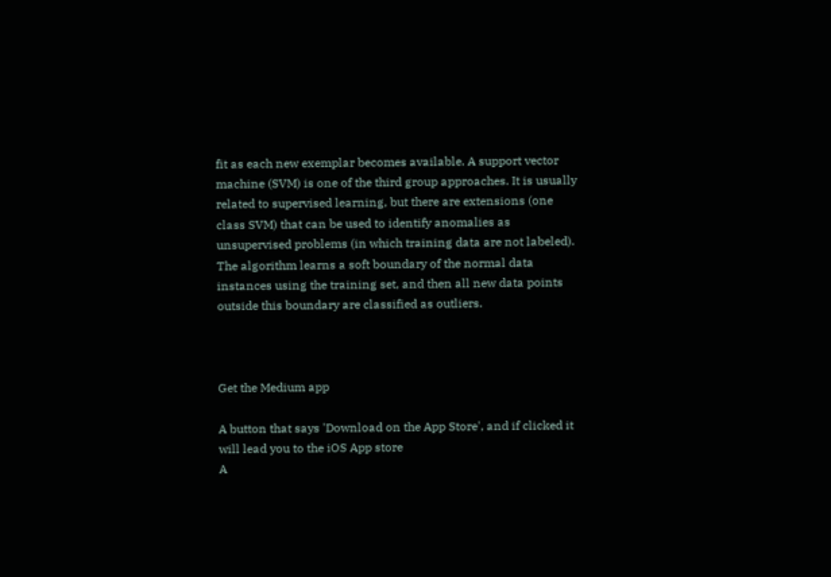fit as each new exemplar becomes available. A support vector machine (SVM) is one of the third group approaches. It is usually related to supervised learning, but there are extensions (one class SVM) that can be used to identify anomalies as unsupervised problems (in which training data are not labeled). The algorithm learns a soft boundary of the normal data instances using the training set, and then all new data points outside this boundary are classified as outliers.



Get the Medium app

A button that says 'Download on the App Store', and if clicked it will lead you to the iOS App store
A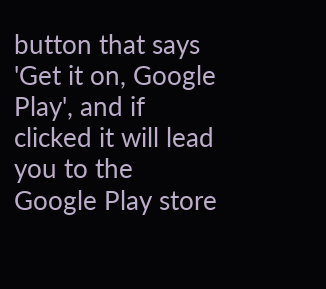button that says 'Get it on, Google Play', and if clicked it will lead you to the Google Play store